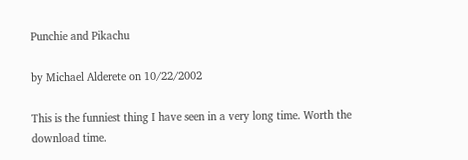Punchie and Pikachu

by Michael Alderete on 10/22/2002

This is the funniest thing I have seen in a very long time. Worth the download time.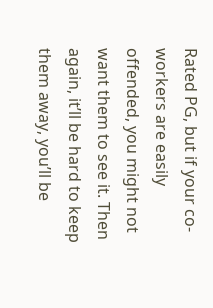Rated PG, but if your co-workers are easily offended, you might not want them to see it. Then again, it’ll be hard to keep them away, you’ll be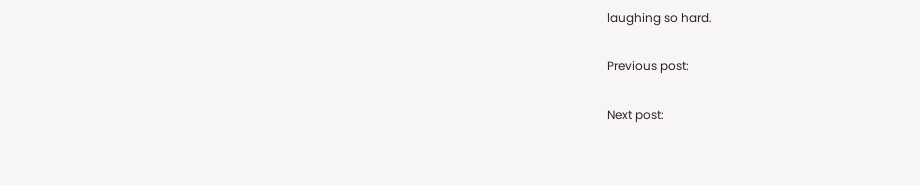laughing so hard.

Previous post:

Next post: